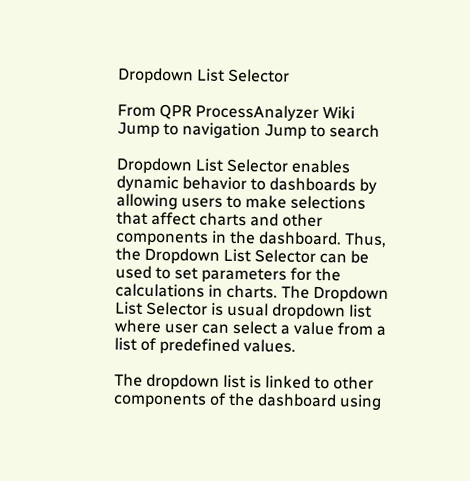Dropdown List Selector

From QPR ProcessAnalyzer Wiki
Jump to navigation Jump to search

Dropdown List Selector enables dynamic behavior to dashboards by allowing users to make selections that affect charts and other components in the dashboard. Thus, the Dropdown List Selector can be used to set parameters for the calculations in charts. The Dropdown List Selector is usual dropdown list where user can select a value from a list of predefined values.

The dropdown list is linked to other components of the dashboard using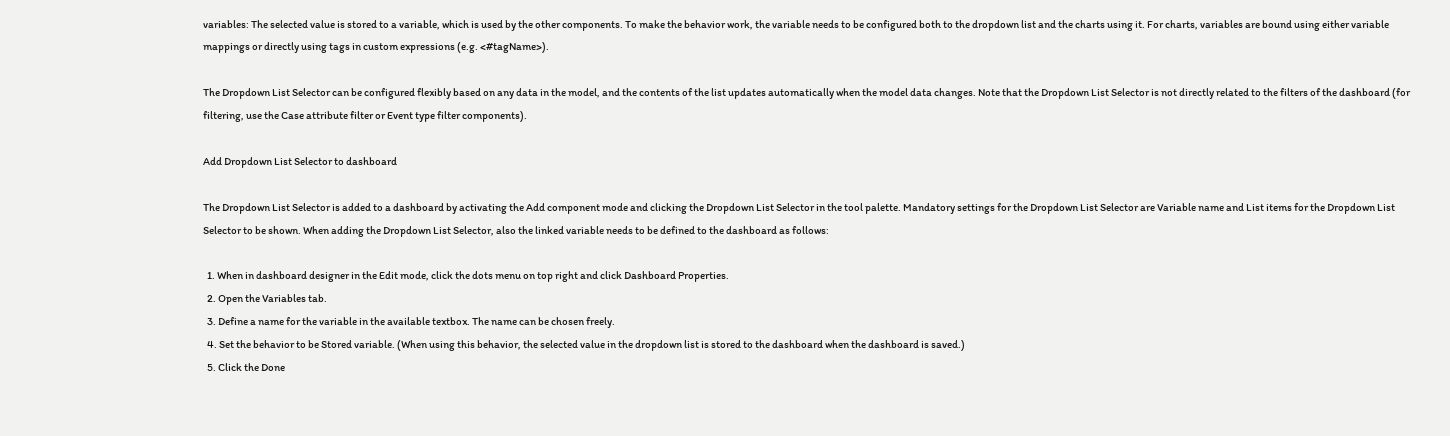variables: The selected value is stored to a variable, which is used by the other components. To make the behavior work, the variable needs to be configured both to the dropdown list and the charts using it. For charts, variables are bound using either variable mappings or directly using tags in custom expressions (e.g. <#tagName>).

The Dropdown List Selector can be configured flexibly based on any data in the model, and the contents of the list updates automatically when the model data changes. Note that the Dropdown List Selector is not directly related to the filters of the dashboard (for filtering, use the Case attribute filter or Event type filter components).

Add Dropdown List Selector to dashboard

The Dropdown List Selector is added to a dashboard by activating the Add component mode and clicking the Dropdown List Selector in the tool palette. Mandatory settings for the Dropdown List Selector are Variable name and List items for the Dropdown List Selector to be shown. When adding the Dropdown List Selector, also the linked variable needs to be defined to the dashboard as follows:

  1. When in dashboard designer in the Edit mode, click the dots menu on top right and click Dashboard Properties.
  2. Open the Variables tab.
  3. Define a name for the variable in the available textbox. The name can be chosen freely.
  4. Set the behavior to be Stored variable. (When using this behavior, the selected value in the dropdown list is stored to the dashboard when the dashboard is saved.)
  5. Click the Done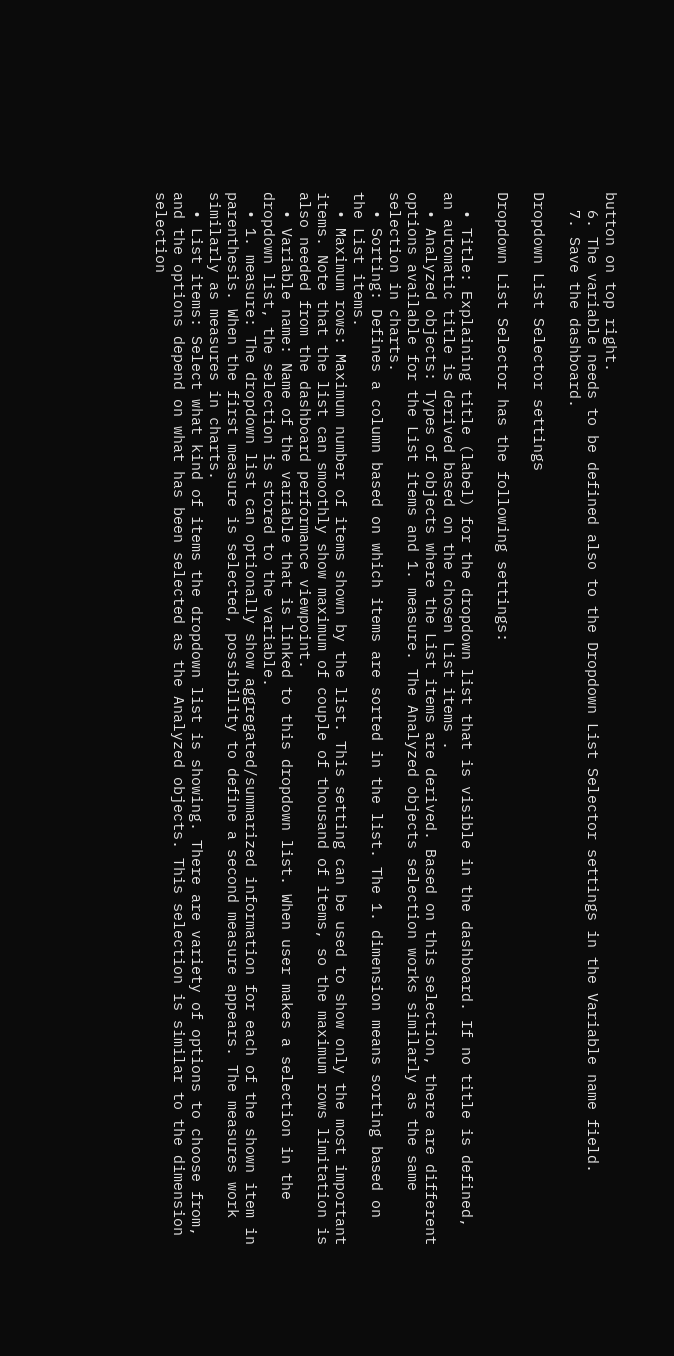button on top right.
  6. The variable needs to be defined also to the Dropdown List Selector settings in the Variable name field.
  7. Save the dashboard.

Dropdown List Selector settings

Dropdown List Selector has the following settings:

  • Title: Explaining title (label) for the dropdown list that is visible in the dashboard. If no title is defined, an automatic title is derived based on the chosen List items .
  • Analyzed objects: Types of objects where the List items are derived. Based on this selection, there are different options available for the List items and 1. measure. The Analyzed objects selection works similarly as the same selection in charts.
  • Sorting: Defines a column based on which items are sorted in the list. The 1. dimension means sorting based on the List items.
  • Maximum rows: Maximum number of items shown by the list. This setting can be used to show only the most important items. Note that the list can smoothly show maximum of couple of thousand of items, so the maximum rows limitation is also needed from the dashboard performance viewpoint.
  • Variable name: Name of the variable that is linked to this dropdown list. When user makes a selection in the dropdown list, the selection is stored to the variable.
  • 1. measure: The dropdown list can optionally show aggregated/summarized information for each of the shown item in parenthesis. When the first measure is selected, possibility to define a second measure appears. The measures work similarly as measures in charts.
  • List items: Select what kind of items the dropdown list is showing. There are variety of options to choose from, and the options depend on what has been selected as the Analyzed objects. This selection is similar to the dimension selection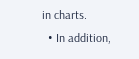in charts.
  • In addition,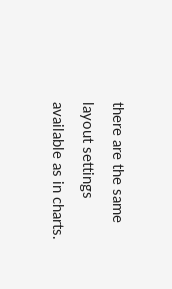there are the same layout settings available as in charts.